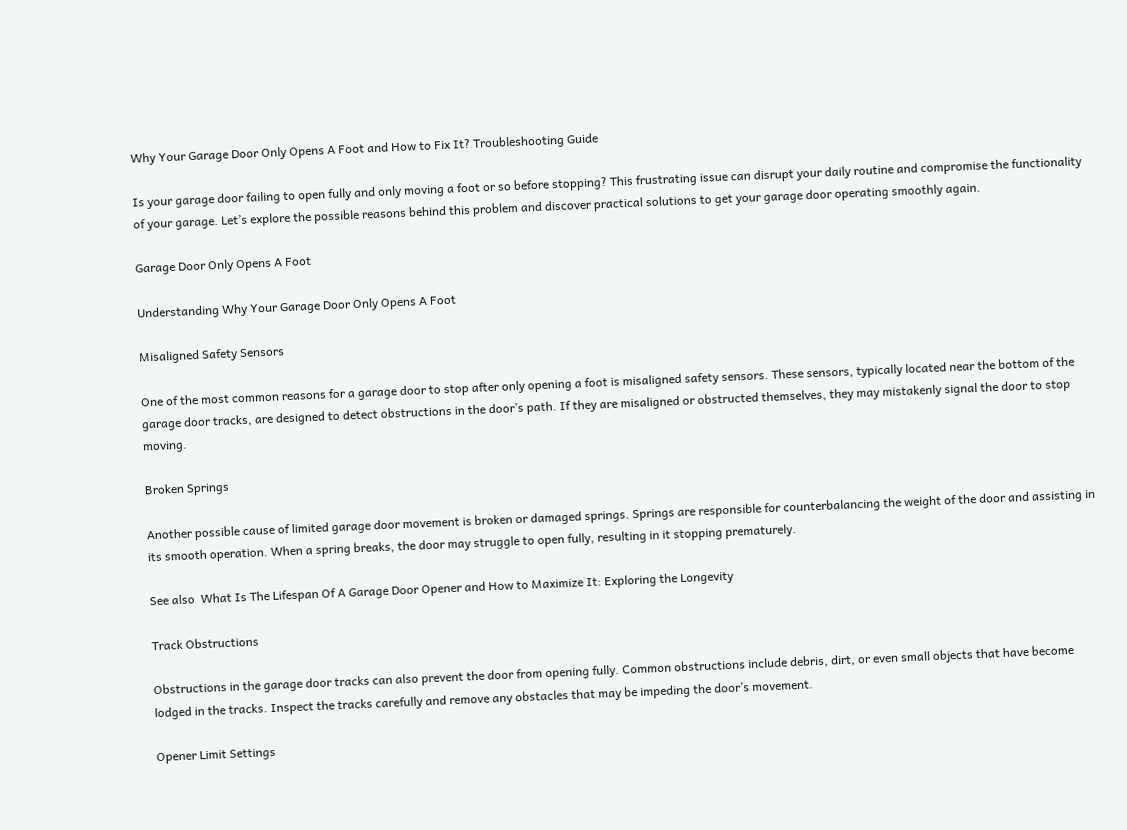Why Your Garage Door Only Opens A Foot and How to Fix It? Troubleshooting Guide

Is your garage door failing to open fully and only moving a foot or so before stopping? This frustrating issue can disrupt your daily routine and compromise the functionality of your garage. Let’s explore the possible reasons behind this problem and discover practical solutions to get your garage door operating smoothly again.

Garage Door Only Opens A Foot

Understanding Why Your Garage Door Only Opens A Foot

Misaligned Safety Sensors

One of the most common reasons for a garage door to stop after only opening a foot is misaligned safety sensors. These sensors, typically located near the bottom of the garage door tracks, are designed to detect obstructions in the door’s path. If they are misaligned or obstructed themselves, they may mistakenly signal the door to stop moving.

Broken Springs

Another possible cause of limited garage door movement is broken or damaged springs. Springs are responsible for counterbalancing the weight of the door and assisting in its smooth operation. When a spring breaks, the door may struggle to open fully, resulting in it stopping prematurely.

See also  What Is The Lifespan Of A Garage Door Opener and How to Maximize It: Exploring the Longevity

Track Obstructions

Obstructions in the garage door tracks can also prevent the door from opening fully. Common obstructions include debris, dirt, or even small objects that have become lodged in the tracks. Inspect the tracks carefully and remove any obstacles that may be impeding the door’s movement.

Opener Limit Settings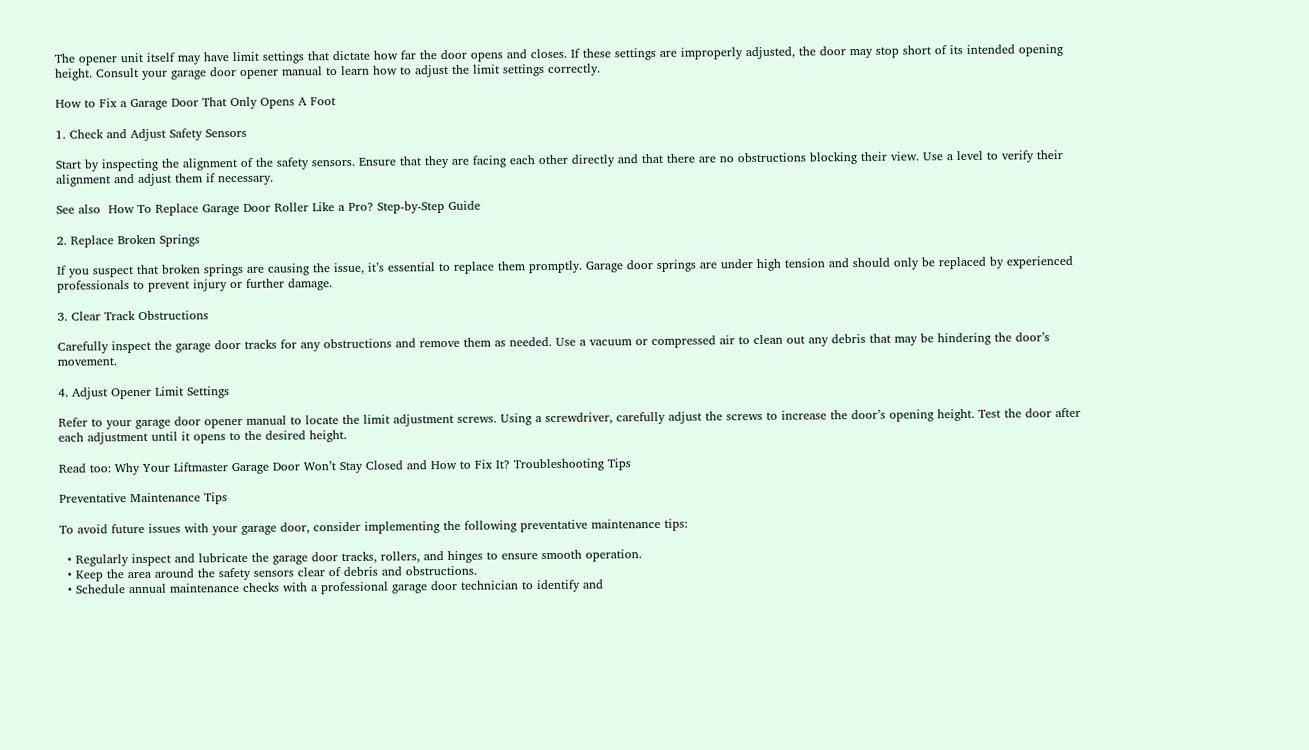The opener unit itself may have limit settings that dictate how far the door opens and closes. If these settings are improperly adjusted, the door may stop short of its intended opening height. Consult your garage door opener manual to learn how to adjust the limit settings correctly.

How to Fix a Garage Door That Only Opens A Foot

1. Check and Adjust Safety Sensors

Start by inspecting the alignment of the safety sensors. Ensure that they are facing each other directly and that there are no obstructions blocking their view. Use a level to verify their alignment and adjust them if necessary.

See also  How To Replace Garage Door Roller Like a Pro? Step-by-Step Guide

2. Replace Broken Springs

If you suspect that broken springs are causing the issue, it’s essential to replace them promptly. Garage door springs are under high tension and should only be replaced by experienced professionals to prevent injury or further damage.

3. Clear Track Obstructions

Carefully inspect the garage door tracks for any obstructions and remove them as needed. Use a vacuum or compressed air to clean out any debris that may be hindering the door’s movement.

4. Adjust Opener Limit Settings

Refer to your garage door opener manual to locate the limit adjustment screws. Using a screwdriver, carefully adjust the screws to increase the door’s opening height. Test the door after each adjustment until it opens to the desired height.

Read too: Why Your Liftmaster Garage Door Won’t Stay Closed and How to Fix It? Troubleshooting Tips

Preventative Maintenance Tips

To avoid future issues with your garage door, consider implementing the following preventative maintenance tips:

  • Regularly inspect and lubricate the garage door tracks, rollers, and hinges to ensure smooth operation.
  • Keep the area around the safety sensors clear of debris and obstructions.
  • Schedule annual maintenance checks with a professional garage door technician to identify and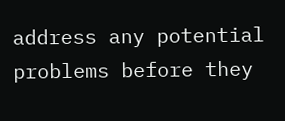address any potential problems before they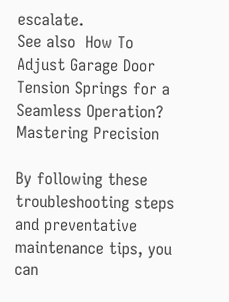escalate.
See also  How To Adjust Garage Door Tension Springs for a Seamless Operation? Mastering Precision

By following these troubleshooting steps and preventative maintenance tips, you can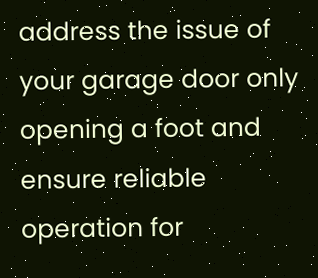address the issue of your garage door only opening a foot and ensure reliable operation for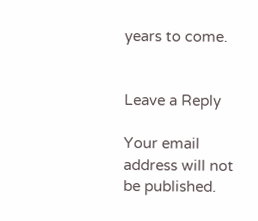years to come.


Leave a Reply

Your email address will not be published.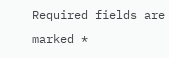Required fields are marked *